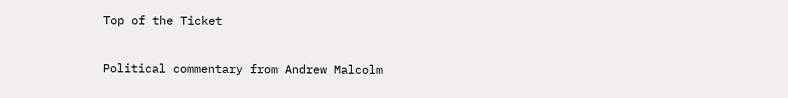Top of the Ticket

Political commentary from Andrew Malcolm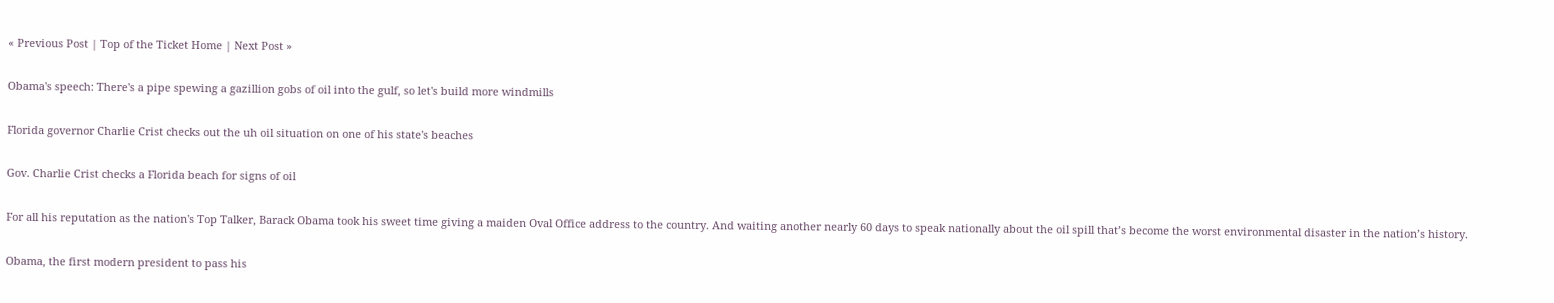« Previous Post | Top of the Ticket Home | Next Post »

Obama's speech: There's a pipe spewing a gazillion gobs of oil into the gulf, so let's build more windmills

Florida governor Charlie Crist checks out the uh oil situation on one of his state's beaches

Gov. Charlie Crist checks a Florida beach for signs of oil

For all his reputation as the nation's Top Talker, Barack Obama took his sweet time giving a maiden Oval Office address to the country. And waiting another nearly 60 days to speak nationally about the oil spill that’s become the worst environmental disaster in the nation’s history.

Obama, the first modern president to pass his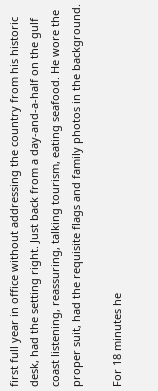first full year in office without addressing the country from his historic desk, had the setting right. Just back from a day-and-a-half on the gulf coast listening, reassuring, talking tourism, eating seafood. He wore the proper suit, had the requisite flags and family photos in the background.

For 18 minutes he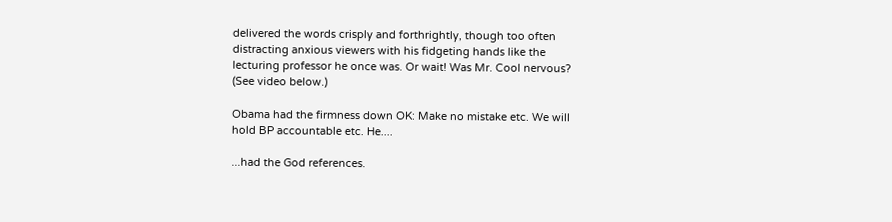delivered the words crisply and forthrightly, though too often distracting anxious viewers with his fidgeting hands like the lecturing professor he once was. Or wait! Was Mr. Cool nervous? (See video below.)

Obama had the firmness down OK: Make no mistake etc. We will hold BP accountable etc. He....

...had the God references.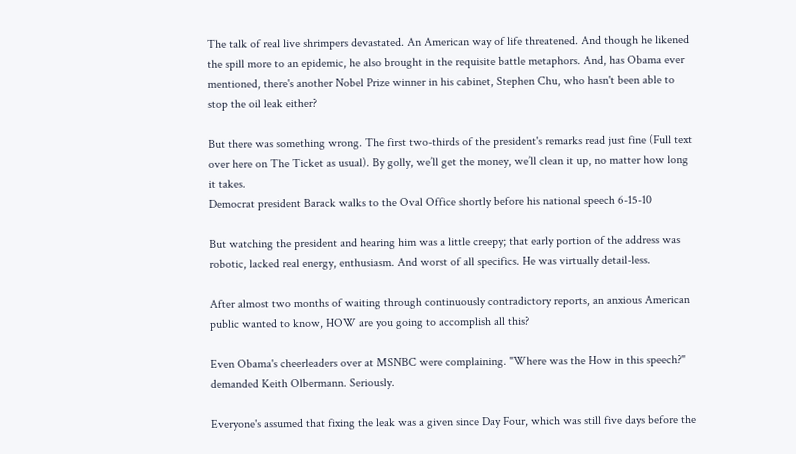The talk of real live shrimpers devastated. An American way of life threatened. And though he likened the spill more to an epidemic, he also brought in the requisite battle metaphors. And, has Obama ever mentioned, there's another Nobel Prize winner in his cabinet, Stephen Chu, who hasn't been able to stop the oil leak either?

But there was something wrong. The first two-thirds of the president's remarks read just fine (Full text over here on The Ticket as usual). By golly, we’ll get the money, we’ll clean it up, no matter how long it takes.
Democrat president Barack walks to the Oval Office shortly before his national speech 6-15-10

But watching the president and hearing him was a little creepy; that early portion of the address was robotic, lacked real energy, enthusiasm. And worst of all specifics. He was virtually detail-less.

After almost two months of waiting through continuously contradictory reports, an anxious American public wanted to know, HOW are you going to accomplish all this?

Even Obama's cheerleaders over at MSNBC were complaining. "Where was the How in this speech?" demanded Keith Olbermann. Seriously.

Everyone's assumed that fixing the leak was a given since Day Four, which was still five days before the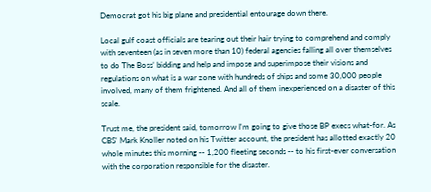Democrat got his big plane and presidential entourage down there.

Local gulf coast officials are tearing out their hair trying to comprehend and comply with seventeen (as in seven more than 10) federal agencies falling all over themselves to do The Boss’ bidding and help and impose and superimpose their visions and regulations on what is a war zone with hundreds of ships and some 30,000 people involved, many of them frightened. And all of them inexperienced on a disaster of this scale.

Trust me, the president said, tomorrow I'm going to give those BP execs what-for. As CBS' Mark Knoller noted on his Twitter account, the president has allotted exactly 20 whole minutes this morning -- 1,200 fleeting seconds -- to his first-ever conversation with the corporation responsible for the disaster.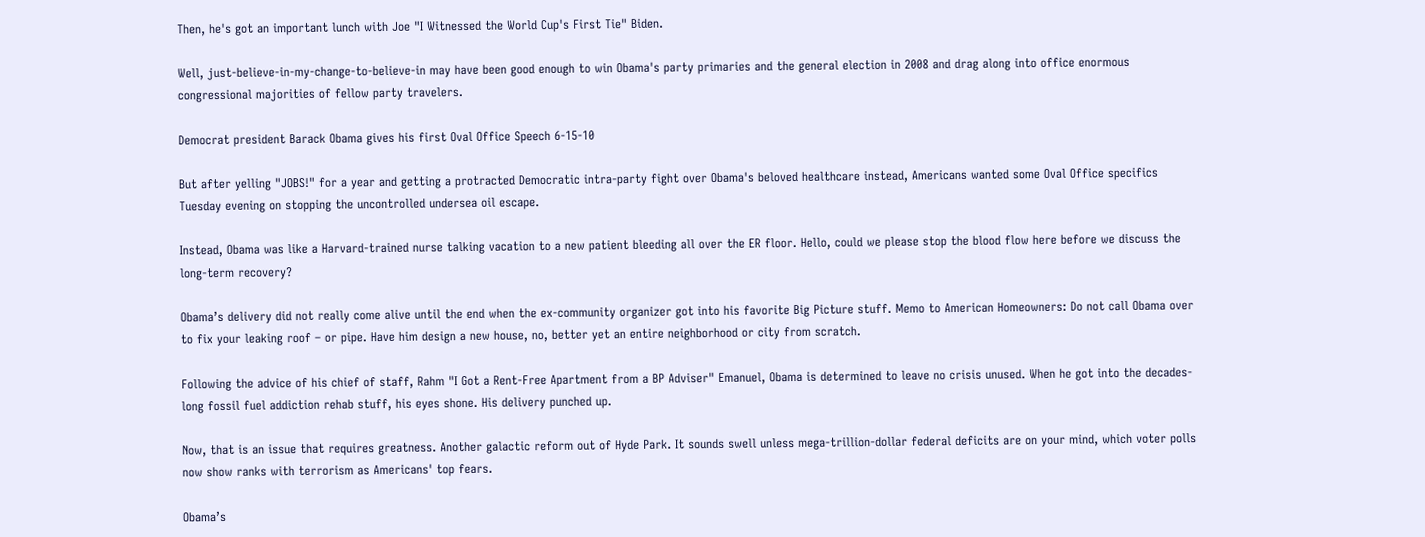Then, he's got an important lunch with Joe "I Witnessed the World Cup's First Tie" Biden.

Well, just-believe-in-my-change-to-believe-in may have been good enough to win Obama's party primaries and the general election in 2008 and drag along into office enormous congressional majorities of fellow party travelers.

Democrat president Barack Obama gives his first Oval Office Speech 6-15-10

But after yelling "JOBS!" for a year and getting a protracted Democratic intra-party fight over Obama's beloved healthcare instead, Americans wanted some Oval Office specifics Tuesday evening on stopping the uncontrolled undersea oil escape.

Instead, Obama was like a Harvard-trained nurse talking vacation to a new patient bleeding all over the ER floor. Hello, could we please stop the blood flow here before we discuss the long-term recovery?

Obama’s delivery did not really come alive until the end when the ex-community organizer got into his favorite Big Picture stuff. Memo to American Homeowners: Do not call Obama over to fix your leaking roof – or pipe. Have him design a new house, no, better yet an entire neighborhood or city from scratch.

Following the advice of his chief of staff, Rahm "I Got a Rent-Free Apartment from a BP Adviser" Emanuel, Obama is determined to leave no crisis unused. When he got into the decades-long fossil fuel addiction rehab stuff, his eyes shone. His delivery punched up.

Now, that is an issue that requires greatness. Another galactic reform out of Hyde Park. It sounds swell unless mega-trillion-dollar federal deficits are on your mind, which voter polls now show ranks with terrorism as Americans' top fears.

Obama’s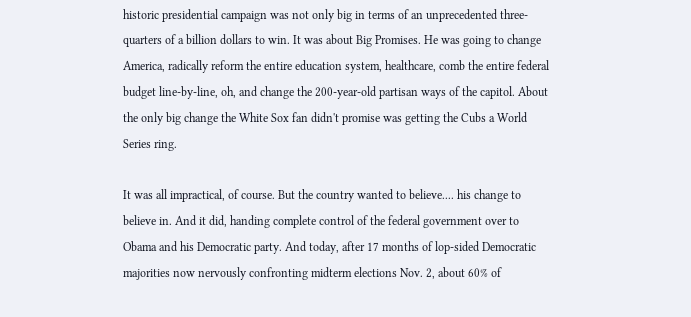historic presidential campaign was not only big in terms of an unprecedented three-quarters of a billion dollars to win. It was about Big Promises. He was going to change America, radically reform the entire education system, healthcare, comb the entire federal budget line-by-line, oh, and change the 200-year-old partisan ways of the capitol. About the only big change the White Sox fan didn't promise was getting the Cubs a World Series ring.

It was all impractical, of course. But the country wanted to believe.... his change to believe in. And it did, handing complete control of the federal government over to Obama and his Democratic party. And today, after 17 months of lop-sided Democratic majorities now nervously confronting midterm elections Nov. 2, about 60% of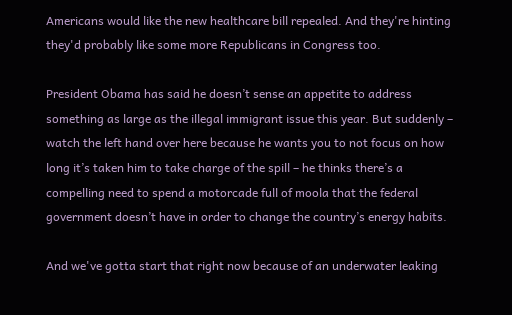Americans would like the new healthcare bill repealed. And they're hinting they'd probably like some more Republicans in Congress too.

President Obama has said he doesn’t sense an appetite to address something as large as the illegal immigrant issue this year. But suddenly – watch the left hand over here because he wants you to not focus on how long it’s taken him to take charge of the spill – he thinks there’s a compelling need to spend a motorcade full of moola that the federal government doesn’t have in order to change the country’s energy habits.

And we've gotta start that right now because of an underwater leaking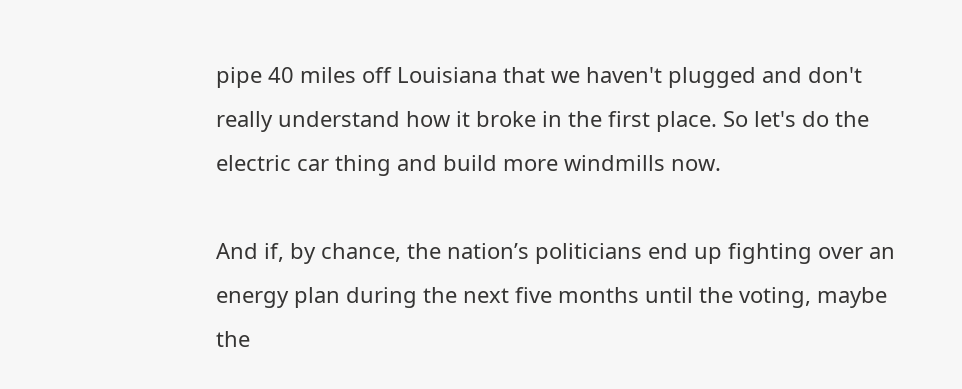pipe 40 miles off Louisiana that we haven't plugged and don't really understand how it broke in the first place. So let's do the electric car thing and build more windmills now.

And if, by chance, the nation’s politicians end up fighting over an energy plan during the next five months until the voting, maybe the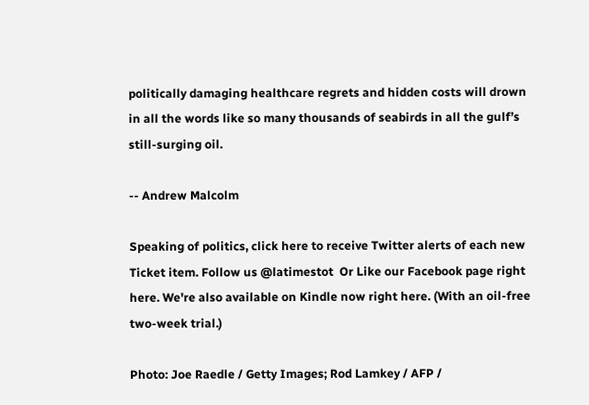politically damaging healthcare regrets and hidden costs will drown in all the words like so many thousands of seabirds in all the gulf’s still-surging oil.

-- Andrew Malcolm

Speaking of politics, click here to receive Twitter alerts of each new Ticket item. Follow us @latimestot  Or Like our Facebook page right here. We're also available on Kindle now right here. (With an oil-free two-week trial.)

Photo: Joe Raedle / Getty Images; Rod Lamkey / AFP /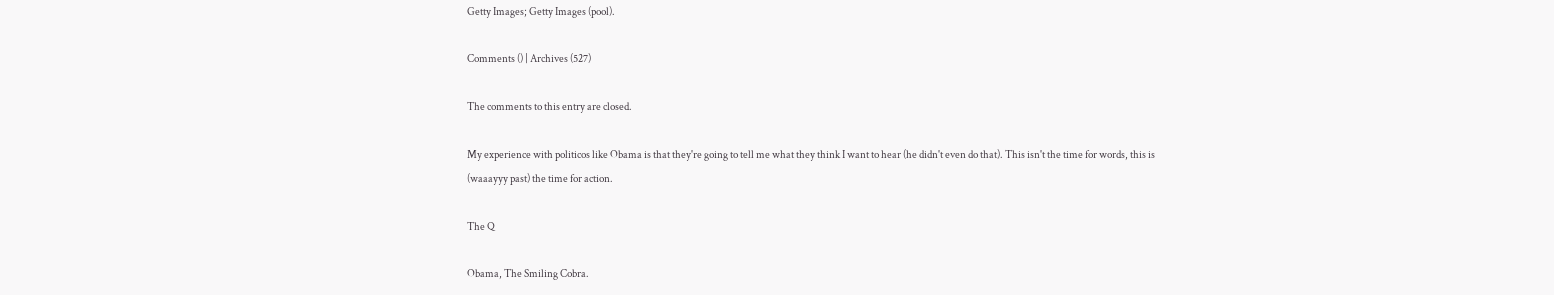Getty Images; Getty Images (pool).

Comments () | Archives (527)

The comments to this entry are closed.

My experience with politicos like Obama is that they're going to tell me what they think I want to hear (he didn't even do that). This isn't the time for words, this is (waaayyy past) the time for action.

The Q

Obama, The Smiling Cobra.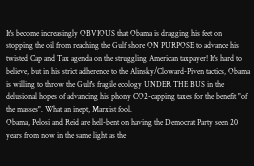It's become increasingly OBVIOUS that Obama is dragging his feet on stopping the oil from reaching the Gulf shore ON PURPOSE to advance his twisted Cap and Tax agenda on the struggling American taxpayer! It's hard to believe, but in his strict adherence to the Alinsky/Cloward-Piven tactics, Obama is willing to throw the Gulf's fragile ecology UNDER THE BUS in the delusional hopes of advancing his phony CO2-capping taxes for the benefit "of the masses". What an inept, Marxist fool.
Obama, Pelosi and Reid are hell-bent on having the Democrat Party seen 20 years from now in the same light as the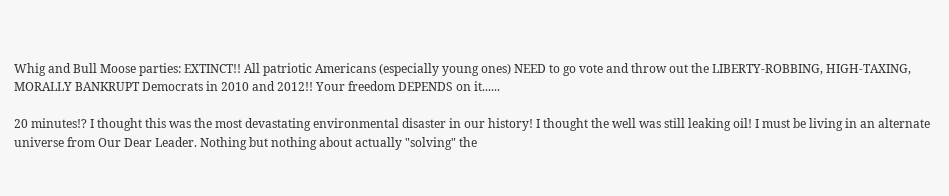Whig and Bull Moose parties: EXTINCT!! All patriotic Americans (especially young ones) NEED to go vote and throw out the LIBERTY-ROBBING, HIGH-TAXING, MORALLY BANKRUPT Democrats in 2010 and 2012!! Your freedom DEPENDS on it......

20 minutes!? I thought this was the most devastating environmental disaster in our history! I thought the well was still leaking oil! I must be living in an alternate universe from Our Dear Leader. Nothing but nothing about actually "solving" the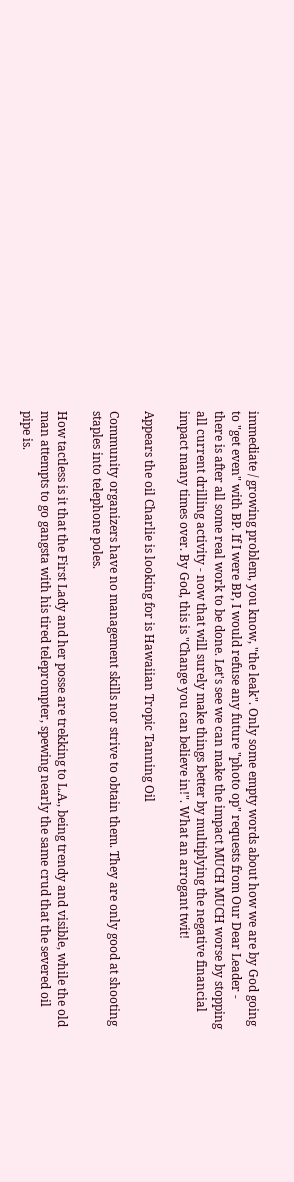immediate / growing problem, you know, "the leak". Only some empty words about how we are by God going to "get even" with BP. If I were BP, I would refuse any future "photo op" requests from Our Dear Leader - there is after all some real work to be done. Let's see we can make the impact MUCH MUCH worse by stopping all current drilling activity - now that will surely make things better by multiplying the negative financial impact many times over. By God, this is "Change you can believe in!". What an arrogant twit!

Appears the oil Charlie is looking for is Hawaiian Tropic Tanning Oil

Community organizers have no management skills nor strive to obtain them. They are only good at shooting staples into telephone poles.

How tactless is it that the First Lady and her posse are trekking to L.A., being trendy and visible, while the old man attempts to go gangsta with his tired teleprompter, spewing nearly the same crud that the severed oil pipe is.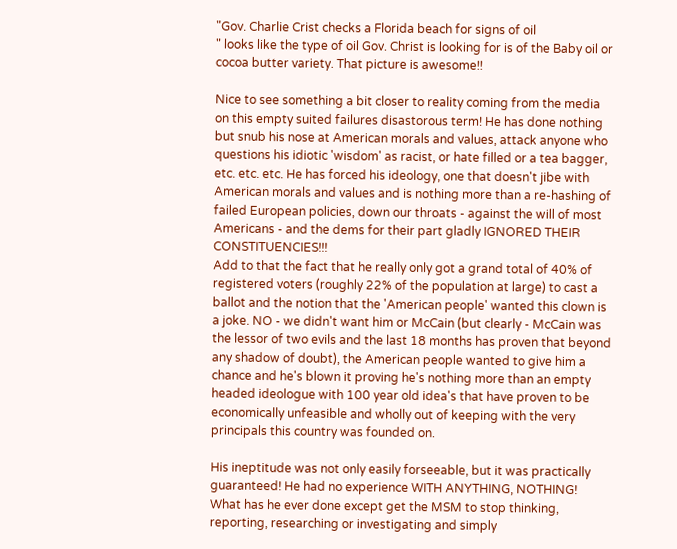"Gov. Charlie Crist checks a Florida beach for signs of oil
" looks like the type of oil Gov. Christ is looking for is of the Baby oil or cocoa butter variety. That picture is awesome!!

Nice to see something a bit closer to reality coming from the media on this empty suited failures disastorous term! He has done nothing but snub his nose at American morals and values, attack anyone who questions his idiotic 'wisdom' as racist, or hate filled or a tea bagger, etc. etc. etc. He has forced his ideology, one that doesn't jibe with American morals and values and is nothing more than a re-hashing of failed European policies, down our throats - against the will of most Americans - and the dems for their part gladly IGNORED THEIR CONSTITUENCIES!!!
Add to that the fact that he really only got a grand total of 40% of registered voters (roughly 22% of the population at large) to cast a ballot and the notion that the 'American people' wanted this clown is a joke. NO - we didn't want him or McCain (but clearly - McCain was the lessor of two evils and the last 18 months has proven that beyond any shadow of doubt), the American people wanted to give him a chance and he's blown it proving he's nothing more than an empty headed ideologue with 100 year old idea's that have proven to be economically unfeasible and wholly out of keeping with the very principals this country was founded on.

His ineptitude was not only easily forseeable, but it was practically guaranteed! He had no experience WITH ANYTHING, NOTHING! What has he ever done except get the MSM to stop thinking, reporting, researching or investigating and simply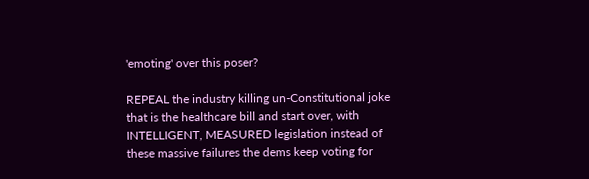'emoting' over this poser?

REPEAL the industry killing un-Constitutional joke that is the healthcare bill and start over, with INTELLIGENT, MEASURED legislation instead of these massive failures the dems keep voting for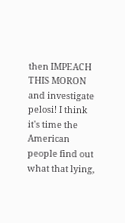then IMPEACH THIS MORON and investigate pelosi! I think it's time the American people find out what that lying,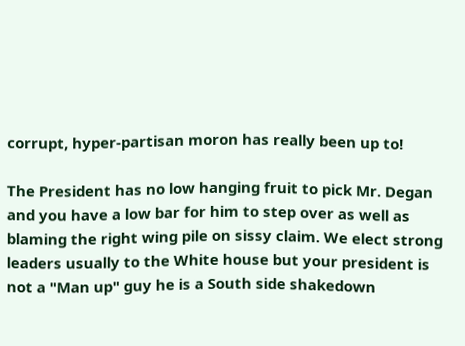corrupt, hyper-partisan moron has really been up to!

The President has no low hanging fruit to pick Mr. Degan and you have a low bar for him to step over as well as blaming the right wing pile on sissy claim. We elect strong leaders usually to the White house but your president is not a "Man up" guy he is a South side shakedown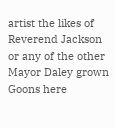artist the likes of Reverend Jackson or any of the other Mayor Daley grown Goons here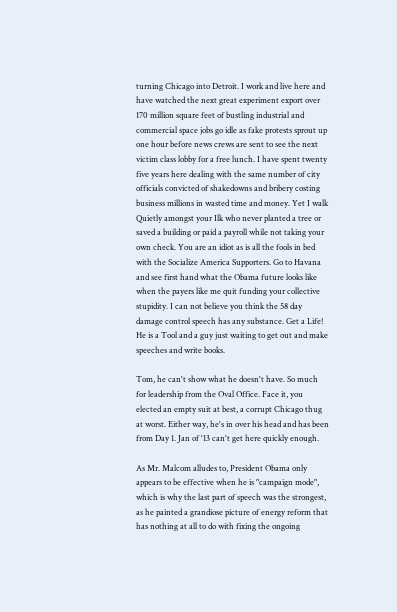turning Chicago into Detroit. I work and live here and have watched the next great experiment export over 170 million square feet of bustling industrial and commercial space jobs go idle as fake protests sprout up one hour before news crews are sent to see the next victim class lobby for a free lunch. I have spent twenty five years here dealing with the same number of city officials convicted of shakedowns and bribery costing business millions in wasted time and money. Yet I walk Quietly amongst your Ilk who never planted a tree or saved a building or paid a payroll while not taking your own check. You are an idiot as is all the fools in bed with the Socialize America Supporters. Go to Havana and see first hand what the Obama future looks like when the payers like me quit funding your collective stupidity. I can not believe you think the 58 day damage control speech has any substance. Get a Life! He is a Tool and a guy just waiting to get out and make speeches and write books.

Tom, he can't show what he doesn't have. So much for leadership from the Oval Office. Face it, you elected an empty suit at best, a corrupt Chicago thug at worst. Either way, he's in over his head and has been from Day 1. Jan of '13 can't get here quickly enough.

As Mr. Malcom alludes to, President Obama only appears to be effective when he is "campaign mode", which is why the last part of speech was the strongest, as he painted a grandiose picture of energy reform that has nothing at all to do with fixing the ongoing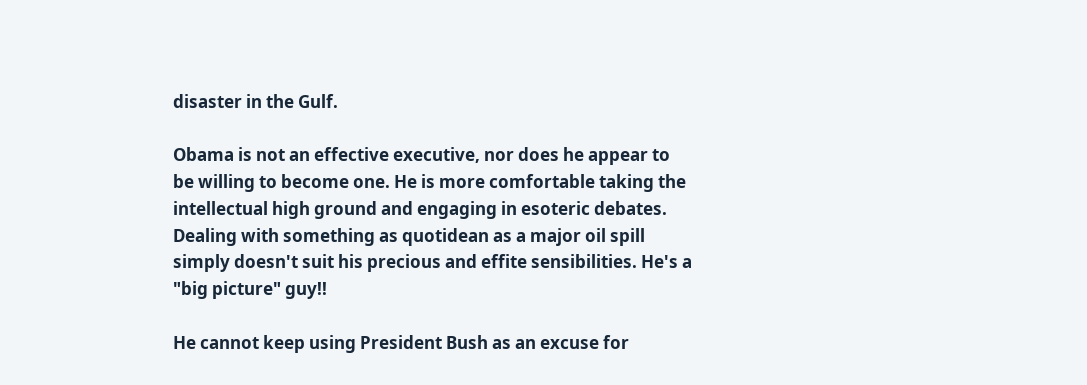disaster in the Gulf.

Obama is not an effective executive, nor does he appear to be willing to become one. He is more comfortable taking the intellectual high ground and engaging in esoteric debates. Dealing with something as quotidean as a major oil spill simply doesn't suit his precious and effite sensibilities. He's a "big picture" guy!!

He cannot keep using President Bush as an excuse for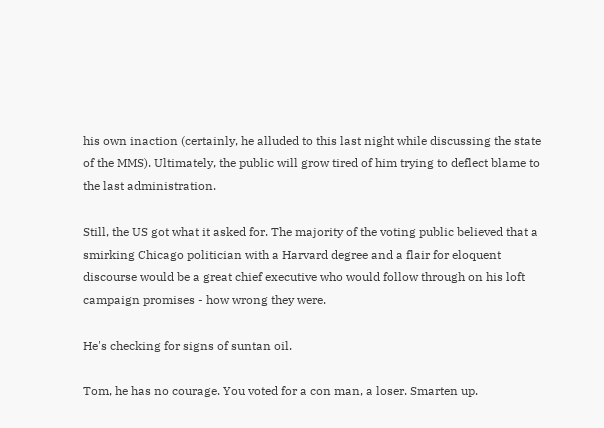his own inaction (certainly, he alluded to this last night while discussing the state of the MMS). Ultimately, the public will grow tired of him trying to deflect blame to the last administration.

Still, the US got what it asked for. The majority of the voting public believed that a smirking Chicago politician with a Harvard degree and a flair for eloquent discourse would be a great chief executive who would follow through on his loft campaign promises - how wrong they were.

He's checking for signs of suntan oil.

Tom, he has no courage. You voted for a con man, a loser. Smarten up.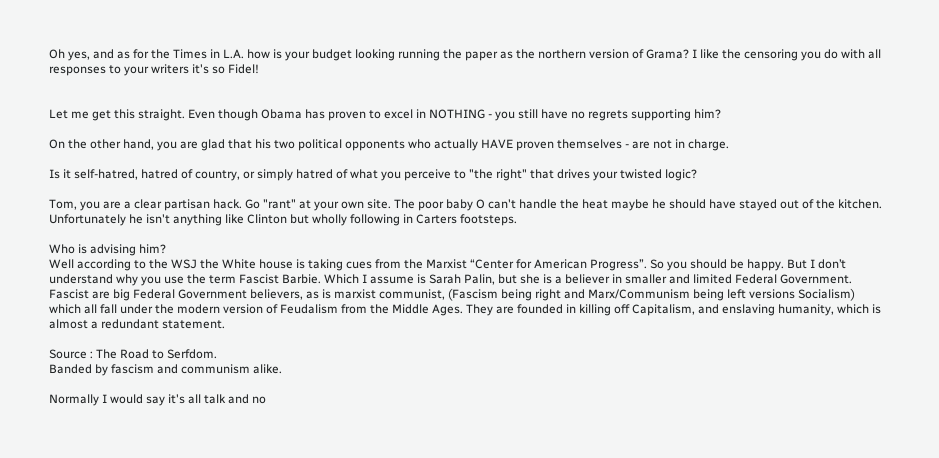Oh yes, and as for the Times in L.A. how is your budget looking running the paper as the northern version of Grama? I like the censoring you do with all responses to your writers it's so Fidel!


Let me get this straight. Even though Obama has proven to excel in NOTHING - you still have no regrets supporting him?

On the other hand, you are glad that his two political opponents who actually HAVE proven themselves - are not in charge.

Is it self-hatred, hatred of country, or simply hatred of what you perceive to "the right" that drives your twisted logic?

Tom, you are a clear partisan hack. Go "rant" at your own site. The poor baby O can't handle the heat maybe he should have stayed out of the kitchen. Unfortunately he isn't anything like Clinton but wholly following in Carters footsteps.

Who is advising him?
Well according to the WSJ the White house is taking cues from the Marxist “Center for American Progress”. So you should be happy. But I don’t understand why you use the term Fascist Barbie. Which I assume is Sarah Palin, but she is a believer in smaller and limited Federal Government. Fascist are big Federal Government believers, as is marxist communist, (Fascism being right and Marx/Communism being left versions Socialism) which all fall under the modern version of Feudalism from the Middle Ages. They are founded in killing off Capitalism, and enslaving humanity, which is almost a redundant statement.

Source : The Road to Serfdom.
Banded by fascism and communism alike.

Normally I would say it's all talk and no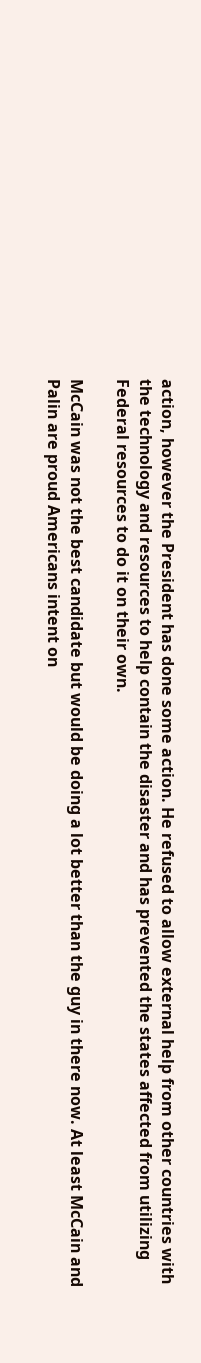action, however the President has done some action. He refused to allow external help from other countries with the technology and resources to help contain the disaster and has prevented the states affected from utilizing Federal resources to do it on their own.

McCain was not the best candidate but would be doing a lot better than the guy in there now. At least McCain and Palin are proud Americans intent on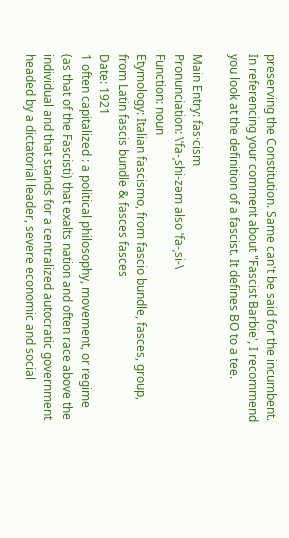preserving the Constitution. Same can't be said for the incumbent.
In referencing your comment about "Fascist Barbie', I recommend you look at the definition of a fascist. It defines BO to a tee.

Main Entry: fas·cism
Pronunciation: \ˈfa-ˌshi-zəm also ˈfa-ˌsi-\
Function: noun
Etymology: Italian fascismo, from fascio bundle, fasces, group, from Latin fascis bundle & fasces fasces
Date: 1921
1 often capitalized : a political philosophy, movement, or regime (as that of the Fascisti) that exalts nation and often race above the individual and that stands for a centralized autocratic government headed by a dictatorial leader, severe economic and social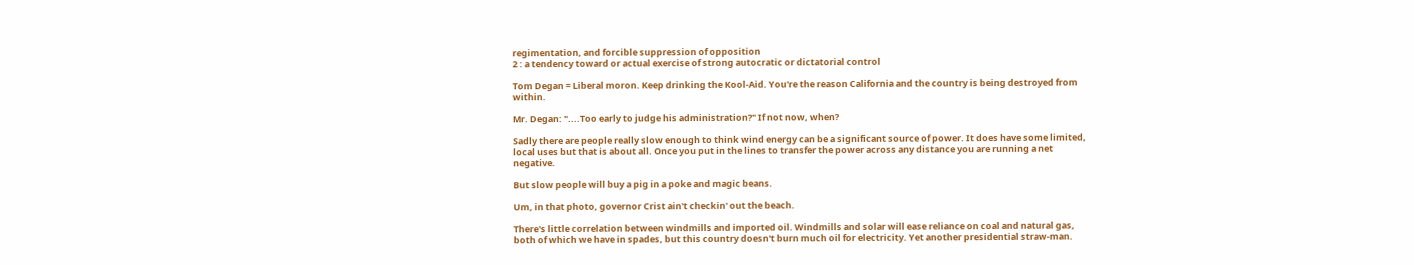regimentation, and forcible suppression of opposition
2 : a tendency toward or actual exercise of strong autocratic or dictatorial control

Tom Degan = Liberal moron. Keep drinking the Kool-Aid. You're the reason California and the country is being destroyed from within.

Mr. Degan: "....Too early to judge his administration?" If not now, when?

Sadly there are people really slow enough to think wind energy can be a significant source of power. It does have some limited, local uses but that is about all. Once you put in the lines to transfer the power across any distance you are running a net negative.

But slow people will buy a pig in a poke and magic beans.

Um, in that photo, governor Crist ain't checkin' out the beach.

There's little correlation between windmills and imported oil. Windmills and solar will ease reliance on coal and natural gas, both of which we have in spades, but this country doesn't burn much oil for electricity. Yet another presidential straw-man.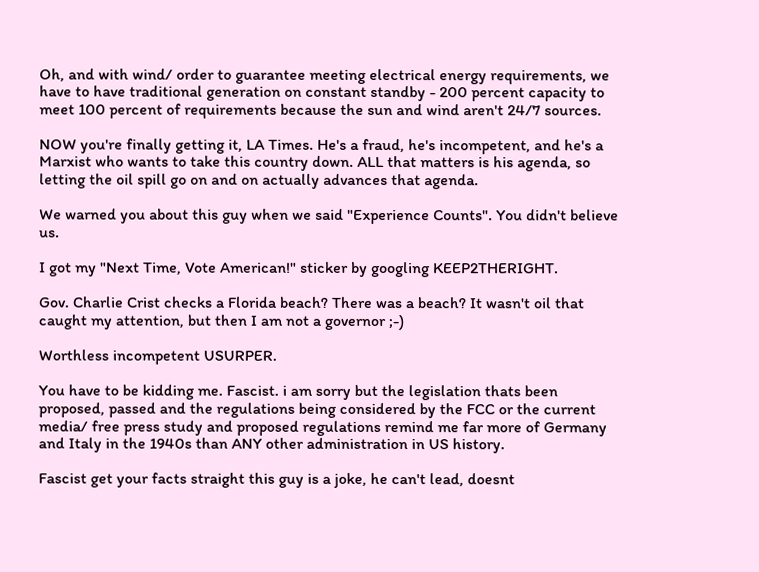Oh, and with wind/ order to guarantee meeting electrical energy requirements, we have to have traditional generation on constant standby - 200 percent capacity to meet 100 percent of requirements because the sun and wind aren't 24/7 sources.

NOW you're finally getting it, LA Times. He's a fraud, he's incompetent, and he's a Marxist who wants to take this country down. ALL that matters is his agenda, so letting the oil spill go on and on actually advances that agenda.

We warned you about this guy when we said "Experience Counts". You didn't believe us.

I got my "Next Time, Vote American!" sticker by googling KEEP2THERIGHT.

Gov. Charlie Crist checks a Florida beach? There was a beach? It wasn't oil that caught my attention, but then I am not a governor ;-)

Worthless incompetent USURPER.

You have to be kidding me. Fascist. i am sorry but the legislation thats been proposed, passed and the regulations being considered by the FCC or the current media/ free press study and proposed regulations remind me far more of Germany and Italy in the 1940s than ANY other administration in US history.

Fascist get your facts straight this guy is a joke, he can't lead, doesnt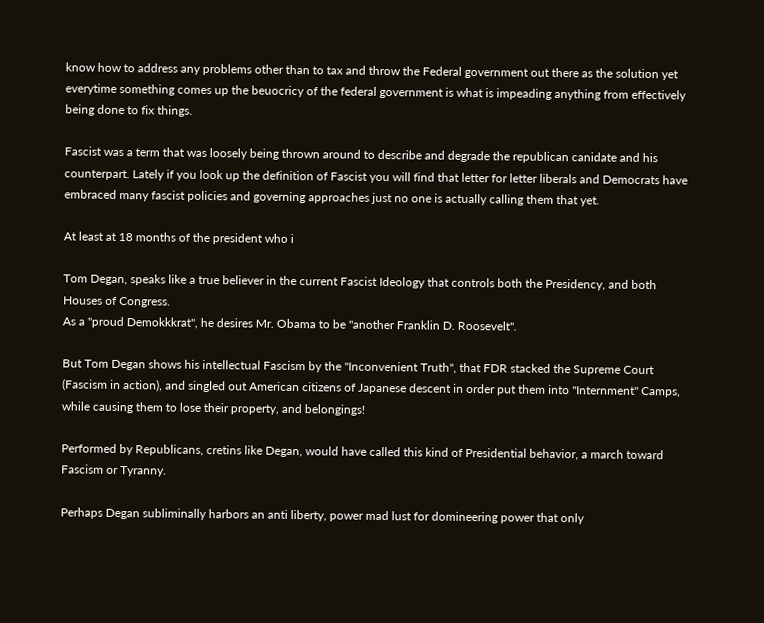know how to address any problems other than to tax and throw the Federal government out there as the solution yet everytime something comes up the beuocricy of the federal government is what is impeading anything from effectively being done to fix things.

Fascist was a term that was loosely being thrown around to describe and degrade the republican canidate and his counterpart. Lately if you look up the definition of Fascist you will find that letter for letter liberals and Democrats have embraced many fascist policies and governing approaches just no one is actually calling them that yet.

At least at 18 months of the president who i

Tom Degan, speaks like a true believer in the current Fascist Ideology that controls both the Presidency, and both Houses of Congress.
As a "proud Demokkkrat", he desires Mr. Obama to be "another Franklin D. Roosevelt".

But Tom Degan shows his intellectual Fascism by the "Inconvenient Truth", that FDR stacked the Supreme Court (Fascism in action), and singled out American citizens of Japanese descent in order put them into "Internment" Camps, while causing them to lose their property, and belongings!

Performed by Republicans, cretins like Degan, would have called this kind of Presidential behavior, a march toward Fascism or Tyranny.

Perhaps Degan subliminally harbors an anti liberty, power mad lust for domineering power that only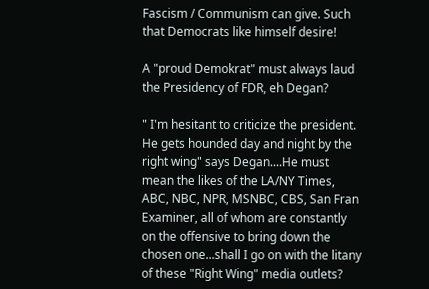Fascism / Communism can give. Such that Democrats like himself desire!

A "proud Demokrat" must always laud the Presidency of FDR, eh Degan?

" I'm hesitant to criticize the president. He gets hounded day and night by the right wing" says Degan....He must mean the likes of the LA/NY Times, ABC, NBC, NPR, MSNBC, CBS, San Fran Examiner, all of whom are constantly on the offensive to bring down the chosen one...shall I go on with the litany of these "Right Wing" media outlets?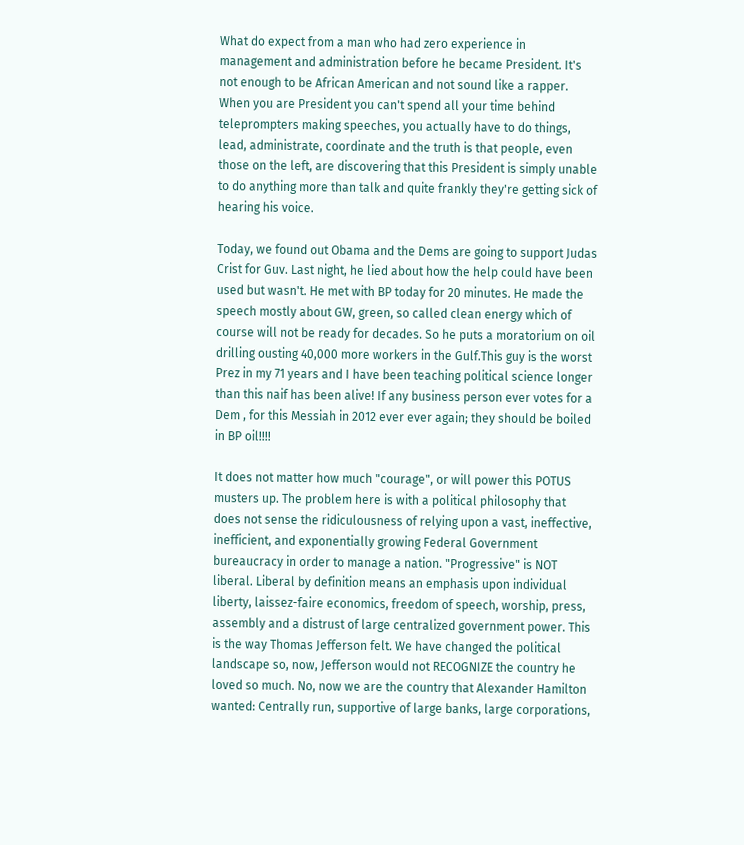What do expect from a man who had zero experience in management and administration before he became President. It's not enough to be African American and not sound like a rapper. When you are President you can't spend all your time behind teleprompters making speeches, you actually have to do things, lead, administrate, coordinate and the truth is that people, even those on the left, are discovering that this President is simply unable to do anything more than talk and quite frankly they're getting sick of hearing his voice.

Today, we found out Obama and the Dems are going to support Judas Crist for Guv. Last night, he lied about how the help could have been used but wasn't. He met with BP today for 20 minutes. He made the speech mostly about GW, green, so called clean energy which of course will not be ready for decades. So he puts a moratorium on oil drilling ousting 40,000 more workers in the Gulf.This guy is the worst Prez in my 71 years and I have been teaching political science longer than this naif has been alive! If any business person ever votes for a Dem , for this Messiah in 2012 ever ever again; they should be boiled in BP oil!!!!

It does not matter how much "courage", or will power this POTUS musters up. The problem here is with a political philosophy that does not sense the ridiculousness of relying upon a vast, ineffective, inefficient, and exponentially growing Federal Government bureaucracy in order to manage a nation. "Progressive" is NOT liberal. Liberal by definition means an emphasis upon individual liberty, laissez-faire economics, freedom of speech, worship, press, assembly and a distrust of large centralized government power. This is the way Thomas Jefferson felt. We have changed the political landscape so, now, Jefferson would not RECOGNIZE the country he loved so much. No, now we are the country that Alexander Hamilton wanted: Centrally run, supportive of large banks, large corporations,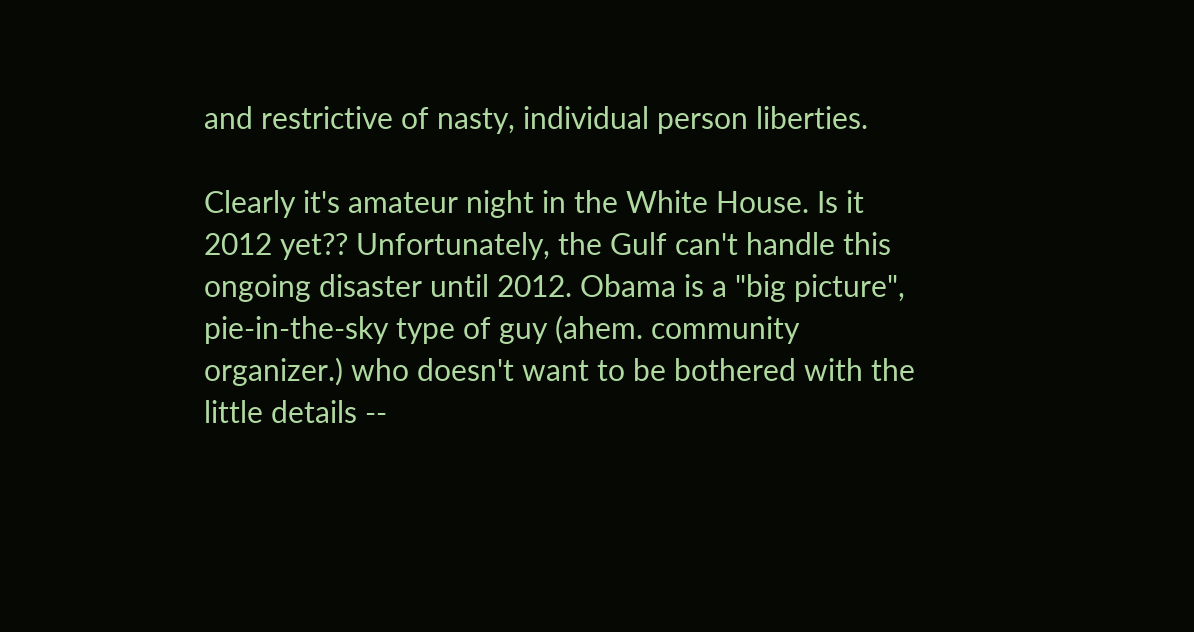and restrictive of nasty, individual person liberties.

Clearly it's amateur night in the White House. Is it 2012 yet?? Unfortunately, the Gulf can't handle this ongoing disaster until 2012. Obama is a "big picture", pie-in-the-sky type of guy (ahem. community organizer.) who doesn't want to be bothered with the little details --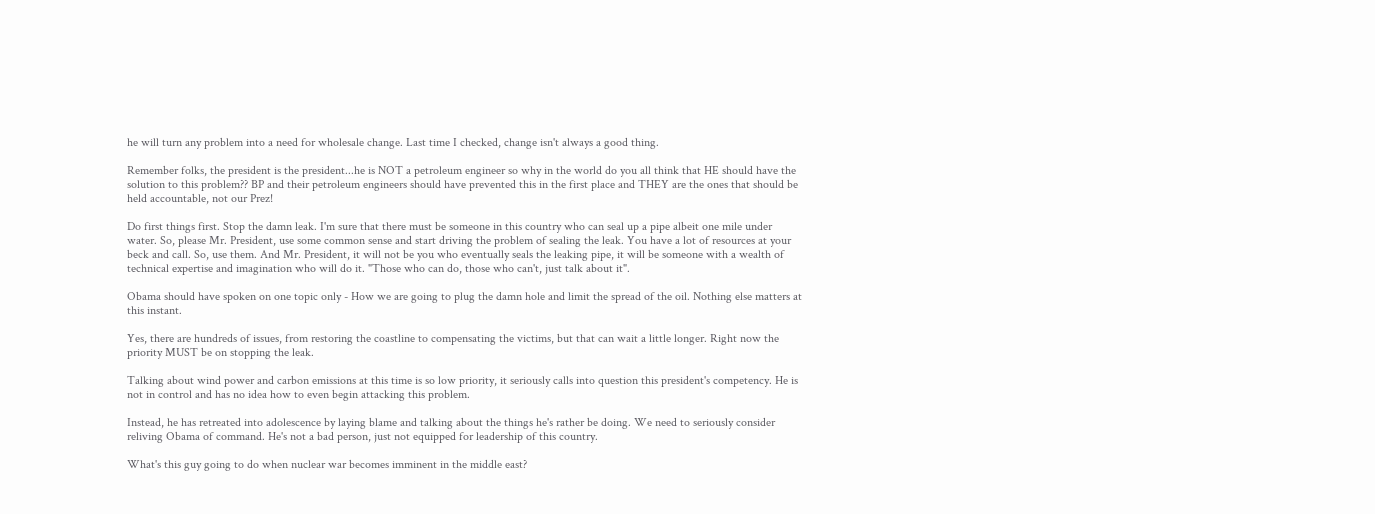he will turn any problem into a need for wholesale change. Last time I checked, change isn't always a good thing.

Remember folks, the president is the president...he is NOT a petroleum engineer so why in the world do you all think that HE should have the solution to this problem?? BP and their petroleum engineers should have prevented this in the first place and THEY are the ones that should be held accountable, not our Prez!

Do first things first. Stop the damn leak. I'm sure that there must be someone in this country who can seal up a pipe albeit one mile under water. So, please Mr. President, use some common sense and start driving the problem of sealing the leak. You have a lot of resources at your beck and call. So, use them. And Mr. President, it will not be you who eventually seals the leaking pipe, it will be someone with a wealth of technical expertise and imagination who will do it. "Those who can do, those who can't, just talk about it".

Obama should have spoken on one topic only - How we are going to plug the damn hole and limit the spread of the oil. Nothing else matters at this instant.

Yes, there are hundreds of issues, from restoring the coastline to compensating the victims, but that can wait a little longer. Right now the priority MUST be on stopping the leak.

Talking about wind power and carbon emissions at this time is so low priority, it seriously calls into question this president's competency. He is not in control and has no idea how to even begin attacking this problem.

Instead, he has retreated into adolescence by laying blame and talking about the things he's rather be doing. We need to seriously consider reliving Obama of command. He's not a bad person, just not equipped for leadership of this country.

What's this guy going to do when nuclear war becomes imminent in the middle east?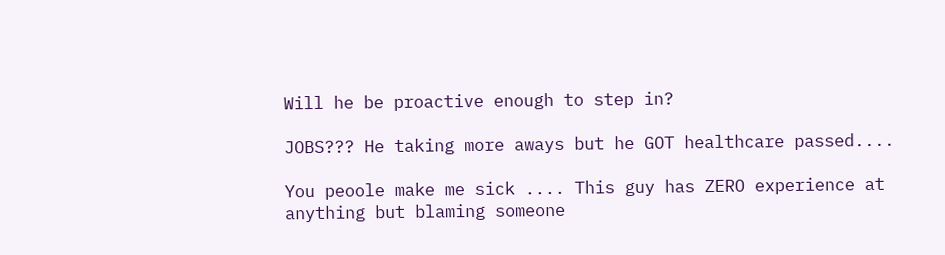Will he be proactive enough to step in?

JOBS??? He taking more aways but he GOT healthcare passed....

You peoole make me sick .... This guy has ZERO experience at anything but blaming someone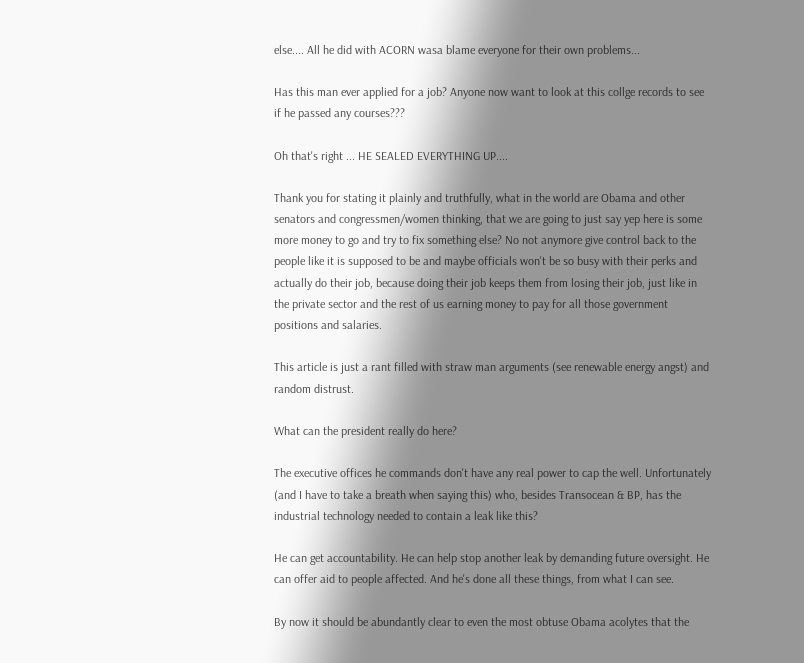else.... All he did with ACORN wasa blame everyone for their own problems...

Has this man ever applied for a job? Anyone now want to look at this collge records to see if he passed any courses???

Oh that's right ... HE SEALED EVERYTHING UP....

Thank you for stating it plainly and truthfully, what in the world are Obama and other senators and congressmen/women thinking, that we are going to just say yep here is some more money to go and try to fix something else? No not anymore give control back to the people like it is supposed to be and maybe officials won't be so busy with their perks and actually do their job, because doing their job keeps them from losing their job, just like in the private sector and the rest of us earning money to pay for all those government positions and salaries.

This article is just a rant filled with straw man arguments (see renewable energy angst) and random distrust.

What can the president really do here?

The executive offices he commands don't have any real power to cap the well. Unfortunately (and I have to take a breath when saying this) who, besides Transocean & BP, has the industrial technology needed to contain a leak like this?

He can get accountability. He can help stop another leak by demanding future oversight. He can offer aid to people affected. And he's done all these things, from what I can see.

By now it should be abundantly clear to even the most obtuse Obama acolytes that the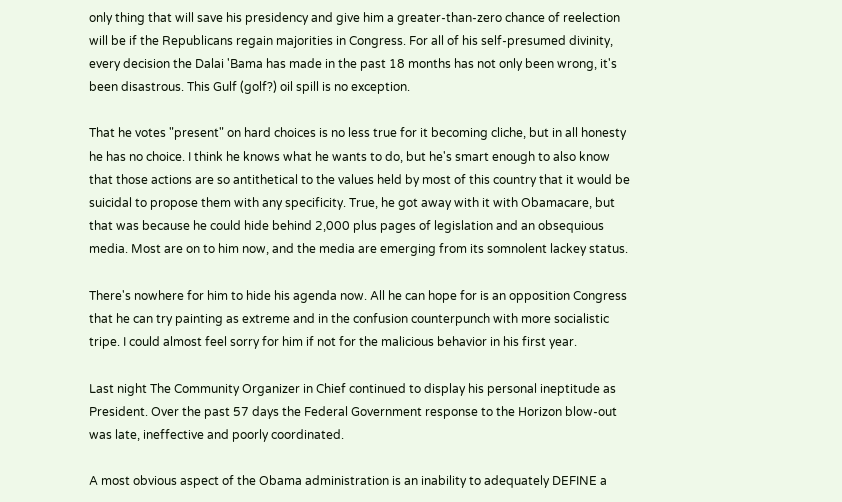only thing that will save his presidency and give him a greater-than-zero chance of reelection will be if the Republicans regain majorities in Congress. For all of his self-presumed divinity, every decision the Dalai 'Bama has made in the past 18 months has not only been wrong, it's been disastrous. This Gulf (golf?) oil spill is no exception.

That he votes "present" on hard choices is no less true for it becoming cliche, but in all honesty he has no choice. I think he knows what he wants to do, but he's smart enough to also know that those actions are so antithetical to the values held by most of this country that it would be suicidal to propose them with any specificity. True, he got away with it with Obamacare, but that was because he could hide behind 2,000 plus pages of legislation and an obsequious media. Most are on to him now, and the media are emerging from its somnolent lackey status.

There's nowhere for him to hide his agenda now. All he can hope for is an opposition Congress that he can try painting as extreme and in the confusion counterpunch with more socialistic tripe. I could almost feel sorry for him if not for the malicious behavior in his first year.

Last night The Community Organizer in Chief continued to display his personal ineptitude as President. Over the past 57 days the Federal Government response to the Horizon blow-out was late, ineffective and poorly coordinated.

A most obvious aspect of the Obama administration is an inability to adequately DEFINE a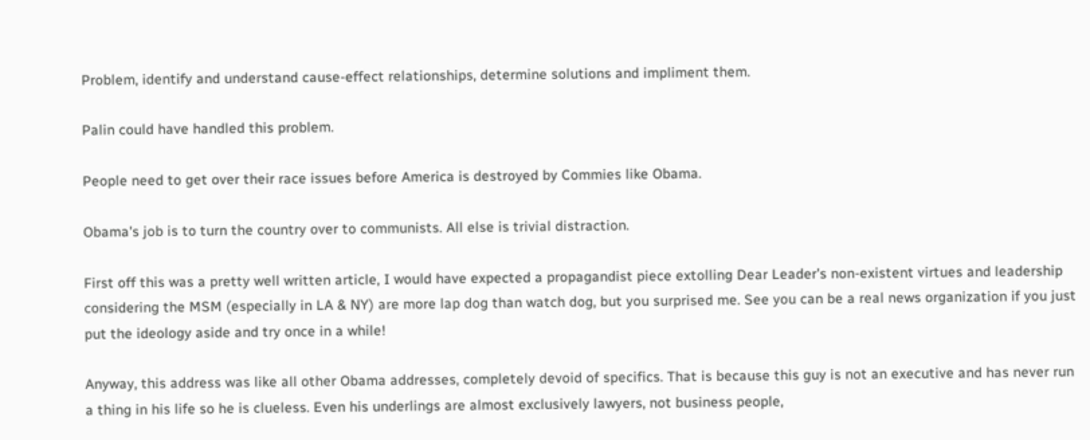Problem, identify and understand cause-effect relationships, determine solutions and impliment them.

Palin could have handled this problem.

People need to get over their race issues before America is destroyed by Commies like Obama.

Obama's job is to turn the country over to communists. All else is trivial distraction.

First off this was a pretty well written article, I would have expected a propagandist piece extolling Dear Leader's non-existent virtues and leadership considering the MSM (especially in LA & NY) are more lap dog than watch dog, but you surprised me. See you can be a real news organization if you just put the ideology aside and try once in a while!

Anyway, this address was like all other Obama addresses, completely devoid of specifics. That is because this guy is not an executive and has never run a thing in his life so he is clueless. Even his underlings are almost exclusively lawyers, not business people,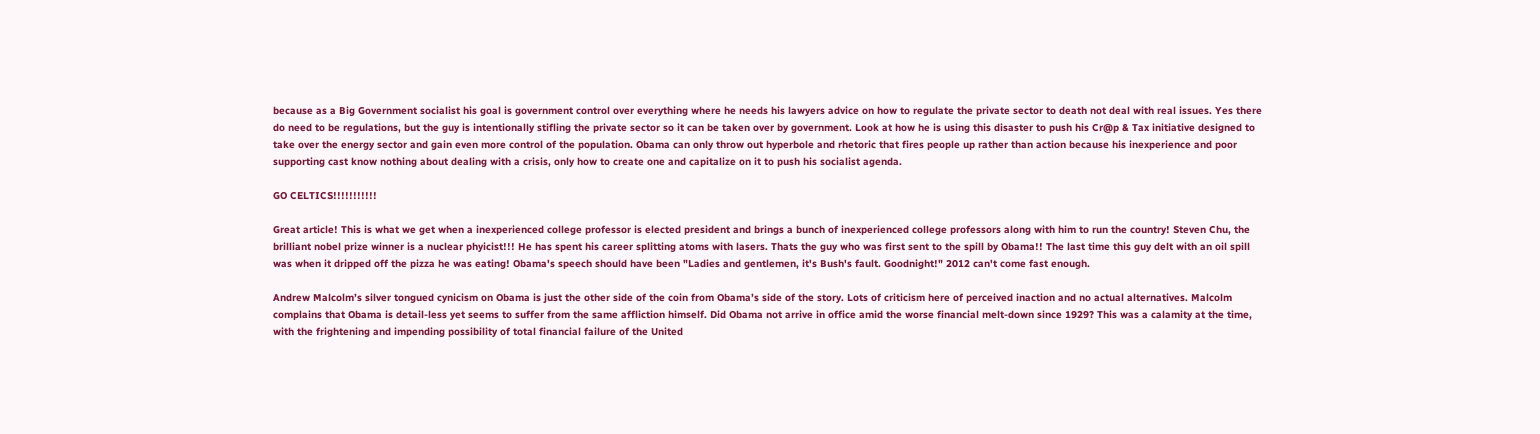because as a Big Government socialist his goal is government control over everything where he needs his lawyers advice on how to regulate the private sector to death not deal with real issues. Yes there do need to be regulations, but the guy is intentionally stifling the private sector so it can be taken over by government. Look at how he is using this disaster to push his Cr@p & Tax initiative designed to take over the energy sector and gain even more control of the population. Obama can only throw out hyperbole and rhetoric that fires people up rather than action because his inexperience and poor supporting cast know nothing about dealing with a crisis, only how to create one and capitalize on it to push his socialist agenda.

GO CELTICS!!!!!!!!!!!

Great article! This is what we get when a inexperienced college professor is elected president and brings a bunch of inexperienced college professors along with him to run the country! Steven Chu, the brilliant nobel prize winner is a nuclear phyicist!!! He has spent his career splitting atoms with lasers. Thats the guy who was first sent to the spill by Obama!! The last time this guy delt with an oil spill was when it dripped off the pizza he was eating! Obama's speech should have been "Ladies and gentlemen, it's Bush's fault. Goodnight!" 2012 can't come fast enough.

Andrew Malcolm’s silver tongued cynicism on Obama is just the other side of the coin from Obama’s side of the story. Lots of criticism here of perceived inaction and no actual alternatives. Malcolm complains that Obama is detail-less yet seems to suffer from the same affliction himself. Did Obama not arrive in office amid the worse financial melt-down since 1929? This was a calamity at the time, with the frightening and impending possibility of total financial failure of the United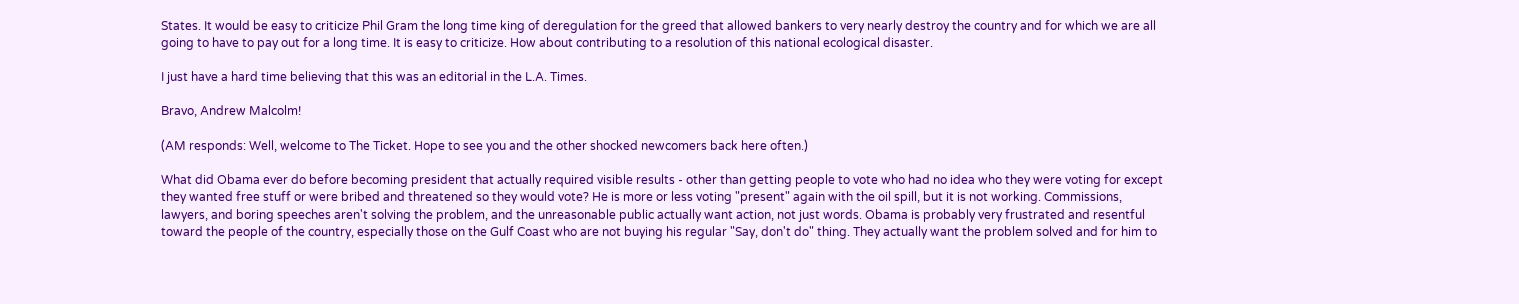States. It would be easy to criticize Phil Gram the long time king of deregulation for the greed that allowed bankers to very nearly destroy the country and for which we are all going to have to pay out for a long time. It is easy to criticize. How about contributing to a resolution of this national ecological disaster.

I just have a hard time believing that this was an editorial in the L.A. Times.

Bravo, Andrew Malcolm!

(AM responds: Well, welcome to The Ticket. Hope to see you and the other shocked newcomers back here often.)

What did Obama ever do before becoming president that actually required visible results - other than getting people to vote who had no idea who they were voting for except they wanted free stuff or were bribed and threatened so they would vote? He is more or less voting "present" again with the oil spill, but it is not working. Commissions, lawyers, and boring speeches aren't solving the problem, and the unreasonable public actually want action, not just words. Obama is probably very frustrated and resentful toward the people of the country, especially those on the Gulf Coast who are not buying his regular "Say, don't do" thing. They actually want the problem solved and for him to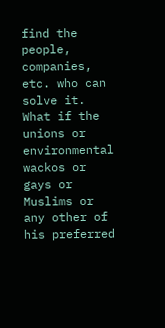find the people, companies, etc. who can solve it. What if the unions or environmental wackos or gays or Muslims or any other of his preferred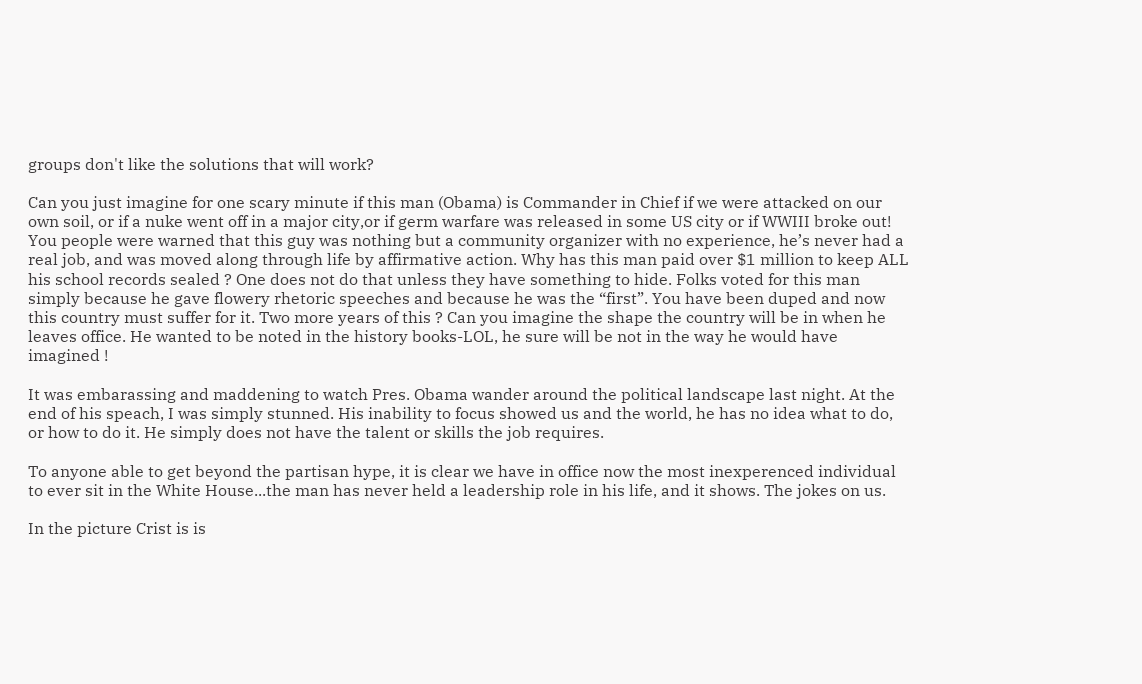groups don't like the solutions that will work?

Can you just imagine for one scary minute if this man (Obama) is Commander in Chief if we were attacked on our own soil, or if a nuke went off in a major city,or if germ warfare was released in some US city or if WWIII broke out!
You people were warned that this guy was nothing but a community organizer with no experience, he’s never had a real job, and was moved along through life by affirmative action. Why has this man paid over $1 million to keep ALL his school records sealed ? One does not do that unless they have something to hide. Folks voted for this man simply because he gave flowery rhetoric speeches and because he was the “first”. You have been duped and now this country must suffer for it. Two more years of this ? Can you imagine the shape the country will be in when he leaves office. He wanted to be noted in the history books-LOL, he sure will be not in the way he would have imagined !

It was embarassing and maddening to watch Pres. Obama wander around the political landscape last night. At the end of his speach, I was simply stunned. His inability to focus showed us and the world, he has no idea what to do, or how to do it. He simply does not have the talent or skills the job requires.

To anyone able to get beyond the partisan hype, it is clear we have in office now the most inexperenced individual to ever sit in the White House...the man has never held a leadership role in his life, and it shows. The jokes on us.

In the picture Crist is is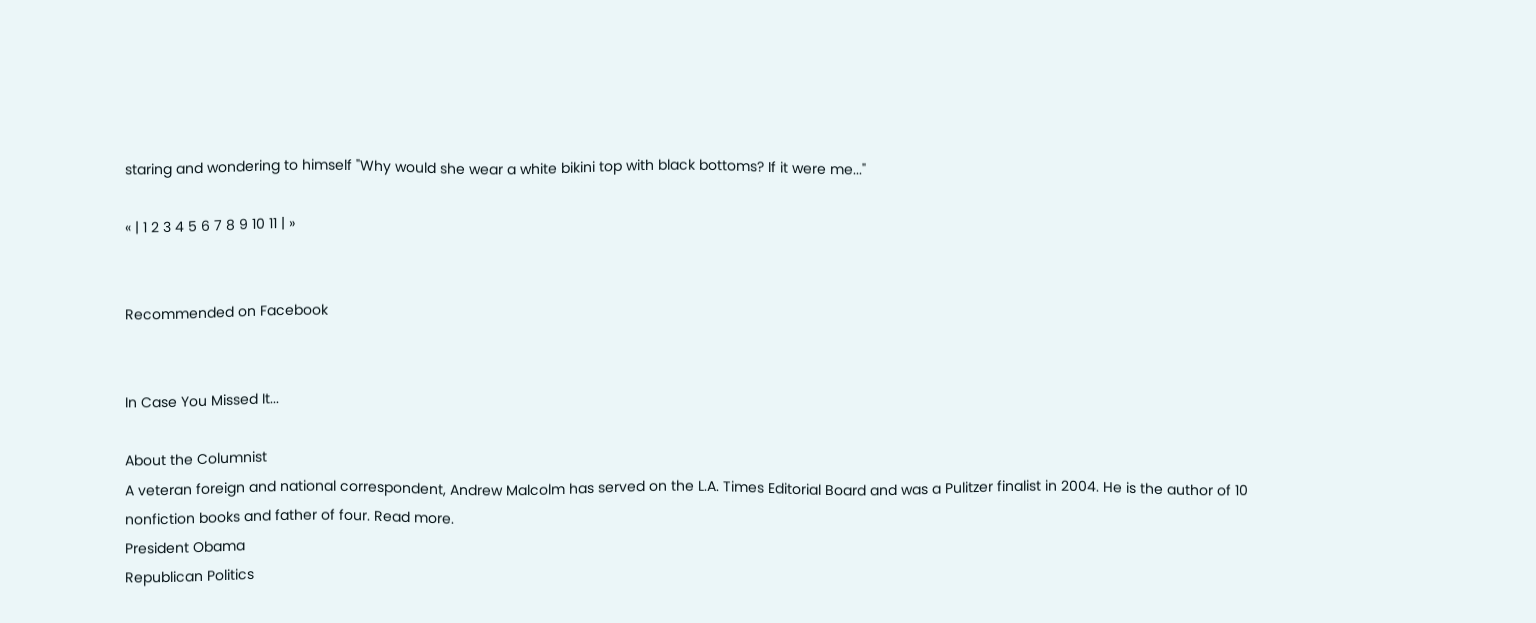staring and wondering to himself "Why would she wear a white bikini top with black bottoms? If it were me..."

« | 1 2 3 4 5 6 7 8 9 10 11 | »


Recommended on Facebook


In Case You Missed It...

About the Columnist
A veteran foreign and national correspondent, Andrew Malcolm has served on the L.A. Times Editorial Board and was a Pulitzer finalist in 2004. He is the author of 10 nonfiction books and father of four. Read more.
President Obama
Republican Politics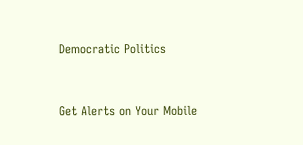Democratic Politics



Get Alerts on Your Mobile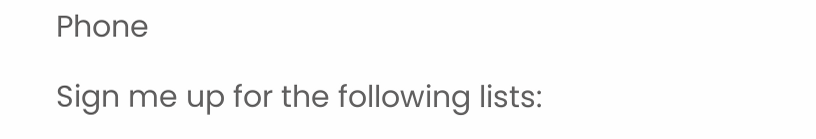Phone

Sign me up for the following lists: